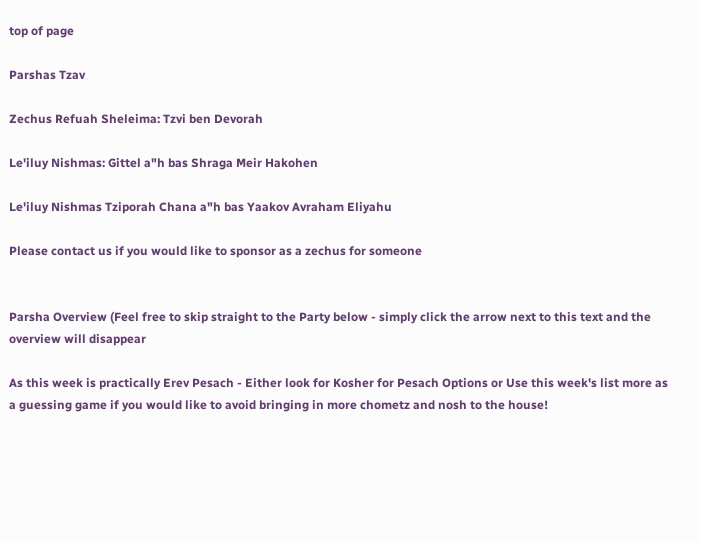top of page

Parshas Tzav

Zechus Refuah Sheleima: Tzvi ben Devorah

Le'iluy Nishmas: Gittel a"h bas Shraga Meir Hakohen

Le'iluy Nishmas Tziporah Chana a"h bas Yaakov Avraham Eliyahu

Please contact us if you would like to sponsor as a zechus for someone


Parsha Overview (Feel free to skip straight to the Party below - simply click the arrow next to this text and the overview will disappear

As this week is practically Erev Pesach - Either look for Kosher for Pesach Options or Use this week's list more as a guessing game if you would like to avoid bringing in more chometz and nosh to the house!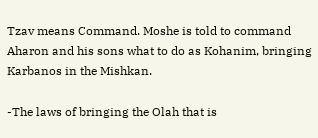Tzav means Command. Moshe is told to command Aharon and his sons what to do as Kohanim, bringing Karbanos in the Mishkan.

-The laws of bringing the Olah that is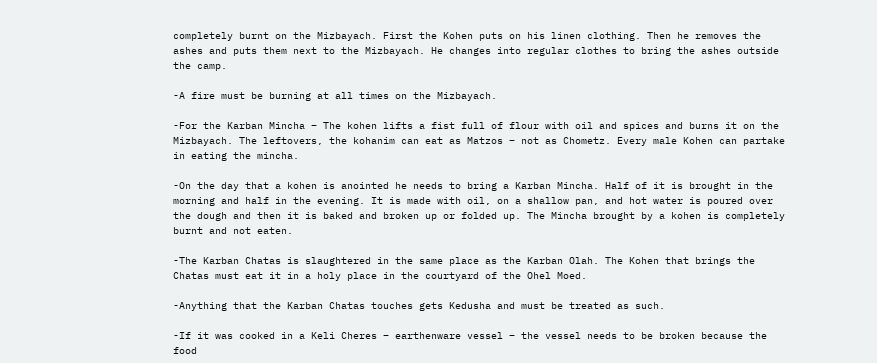completely burnt on the Mizbayach. First the Kohen puts on his linen clothing. Then he removes the ashes and puts them next to the Mizbayach. He changes into regular clothes to bring the ashes outside the camp.

-A fire must be burning at all times on the Mizbayach.

-For the Karban Mincha – The kohen lifts a fist full of flour with oil and spices and burns it on the Mizbayach. The leftovers, the kohanim can eat as Matzos – not as Chometz. Every male Kohen can partake in eating the mincha.

-On the day that a kohen is anointed he needs to bring a Karban Mincha. Half of it is brought in the morning and half in the evening. It is made with oil, on a shallow pan, and hot water is poured over the dough and then it is baked and broken up or folded up. The Mincha brought by a kohen is completely burnt and not eaten.

-The Karban Chatas is slaughtered in the same place as the Karban Olah. The Kohen that brings the Chatas must eat it in a holy place in the courtyard of the Ohel Moed.

-Anything that the Karban Chatas touches gets Kedusha and must be treated as such.

-If it was cooked in a Keli Cheres – earthenware vessel – the vessel needs to be broken because the food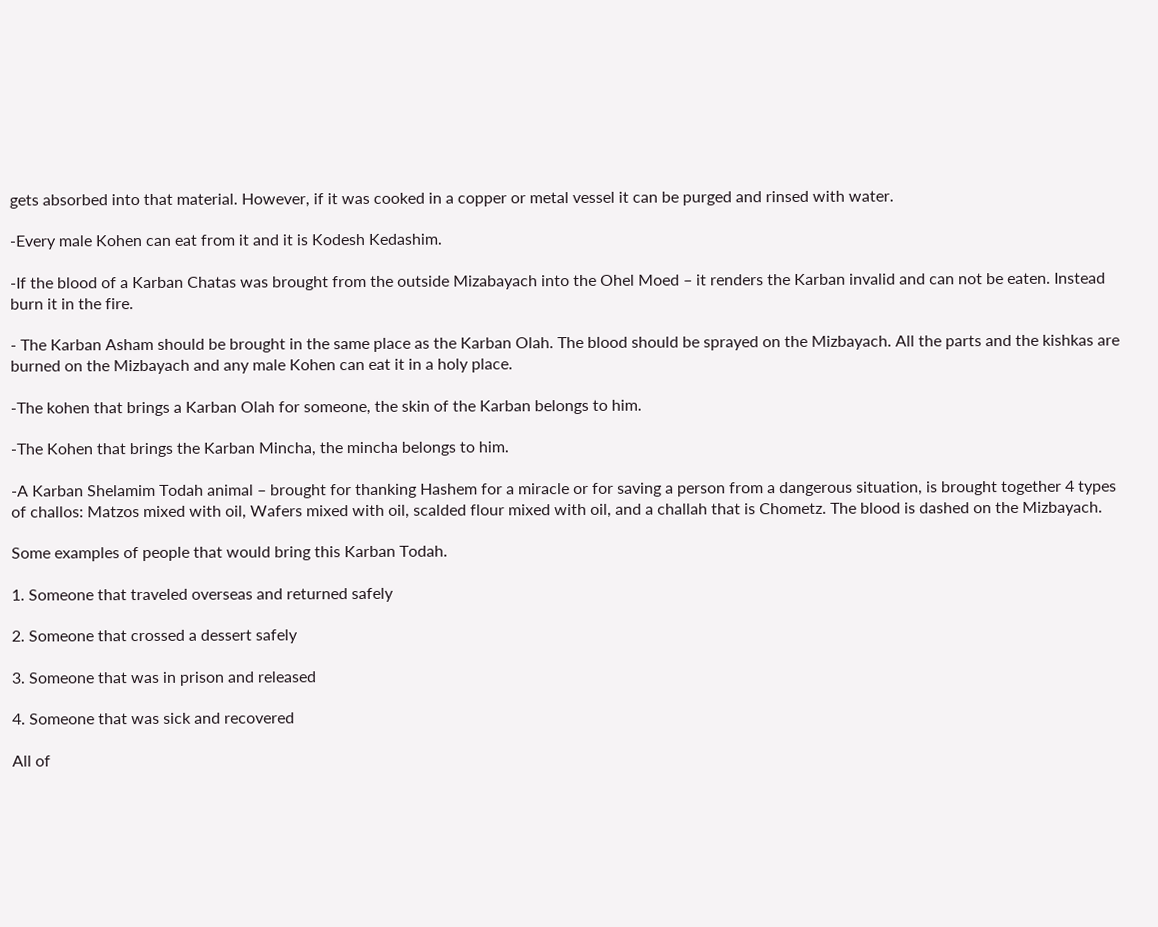gets absorbed into that material. However, if it was cooked in a copper or metal vessel it can be purged and rinsed with water.

-Every male Kohen can eat from it and it is Kodesh Kedashim.

-If the blood of a Karban Chatas was brought from the outside Mizabayach into the Ohel Moed – it renders the Karban invalid and can not be eaten. Instead burn it in the fire.

- The Karban Asham should be brought in the same place as the Karban Olah. The blood should be sprayed on the Mizbayach. All the parts and the kishkas are burned on the Mizbayach and any male Kohen can eat it in a holy place.

-The kohen that brings a Karban Olah for someone, the skin of the Karban belongs to him.

-The Kohen that brings the Karban Mincha, the mincha belongs to him.

-A Karban Shelamim Todah animal – brought for thanking Hashem for a miracle or for saving a person from a dangerous situation, is brought together 4 types of challos: Matzos mixed with oil, Wafers mixed with oil, scalded flour mixed with oil, and a challah that is Chometz. The blood is dashed on the Mizbayach.

Some examples of people that would bring this Karban Todah.

1. Someone that traveled overseas and returned safely

2. Someone that crossed a dessert safely

3. Someone that was in prison and released

4. Someone that was sick and recovered

All of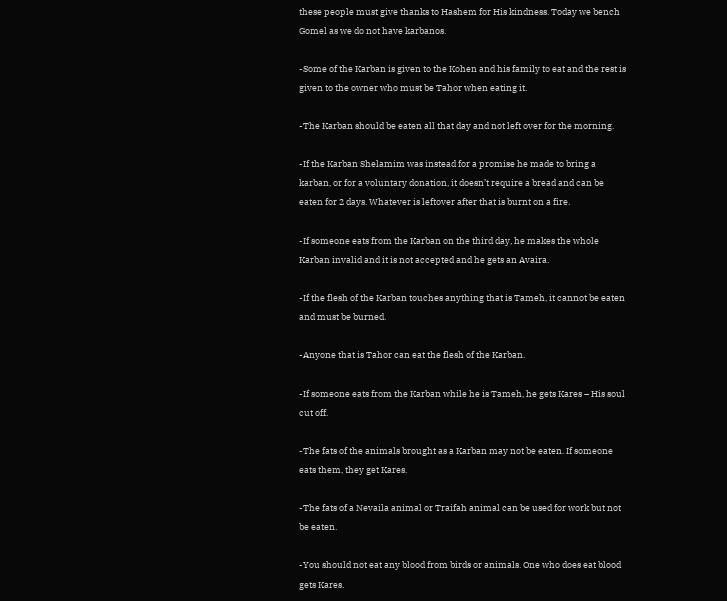these people must give thanks to Hashem for His kindness. Today we bench Gomel as we do not have karbanos.

-Some of the Karban is given to the Kohen and his family to eat and the rest is given to the owner who must be Tahor when eating it.

-The Karban should be eaten all that day and not left over for the morning.

-If the Karban Shelamim was instead for a promise he made to bring a karban, or for a voluntary donation, it doesn’t require a bread and can be eaten for 2 days. Whatever is leftover after that is burnt on a fire.

-If someone eats from the Karban on the third day, he makes the whole Karban invalid and it is not accepted and he gets an Avaira.

-If the flesh of the Karban touches anything that is Tameh, it cannot be eaten and must be burned.

-Anyone that is Tahor can eat the flesh of the Karban.

-If someone eats from the Karban while he is Tameh, he gets Kares – His soul cut off.

-The fats of the animals brought as a Karban may not be eaten. If someone eats them, they get Kares.

-The fats of a Nevaila animal or Traifah animal can be used for work but not be eaten.

-You should not eat any blood from birds or animals. One who does eat blood gets Kares.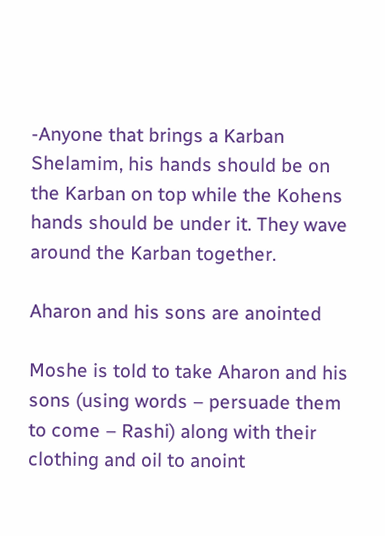-Anyone that brings a Karban Shelamim, his hands should be on the Karban on top while the Kohens hands should be under it. They wave around the Karban together.

Aharon and his sons are anointed

Moshe is told to take Aharon and his sons (using words – persuade them to come – Rashi) along with their clothing and oil to anoint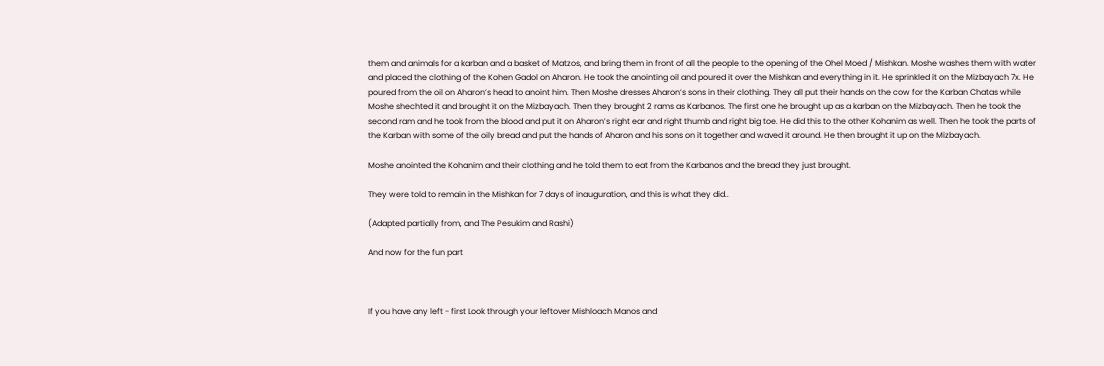them and animals for a karban and a basket of Matzos, and bring them in front of all the people to the opening of the Ohel Moed / Mishkan. Moshe washes them with water and placed the clothing of the Kohen Gadol on Aharon. He took the anointing oil and poured it over the Mishkan and everything in it. He sprinkled it on the Mizbayach 7x. He poured from the oil on Aharon’s head to anoint him. Then Moshe dresses Aharon’s sons in their clothing. They all put their hands on the cow for the Karban Chatas while Moshe shechted it and brought it on the Mizbayach. Then they brought 2 rams as Karbanos. The first one he brought up as a karban on the Mizbayach. Then he took the second ram and he took from the blood and put it on Aharon’s right ear and right thumb and right big toe. He did this to the other Kohanim as well. Then he took the parts of the Karban with some of the oily bread and put the hands of Aharon and his sons on it together and waved it around. He then brought it up on the Mizbayach.

Moshe anointed the Kohanim and their clothing and he told them to eat from the Karbanos and the bread they just brought.

They were told to remain in the Mishkan for 7 days of inauguration, and this is what they did..

(Adapted partially from, and The Pesukim and Rashi)

And now for the fun part



If you have any left - first Look through your leftover Mishloach Manos and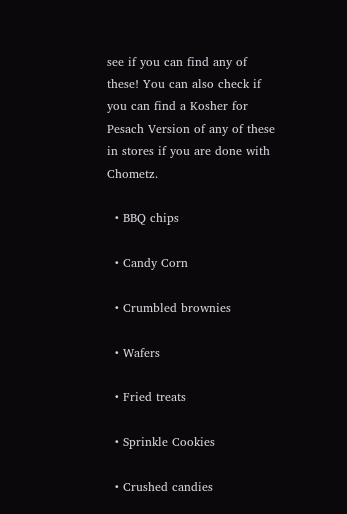see if you can find any of these! You can also check if you can find a Kosher for Pesach Version of any of these in stores if you are done with Chometz.

  • BBQ chips

  • Candy Corn

  • Crumbled brownies

  • Wafers

  • Fried treats

  • Sprinkle Cookies

  • Crushed candies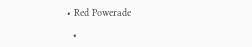• Red Powerade

  •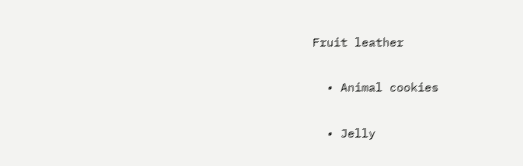Fruit leather

  • Animal cookies

  • Jelly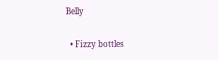Belly

  • Fizzy bottles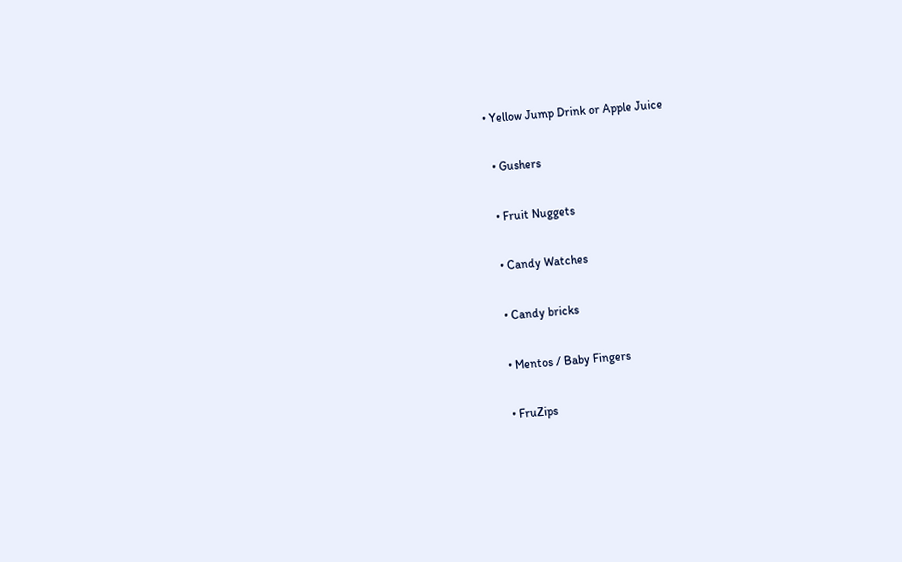• Yellow Jump Drink or Apple Juice

  • Gushers

  • Fruit Nuggets

  • Candy Watches

  • Candy bricks

  • Mentos / Baby Fingers

  • FruZips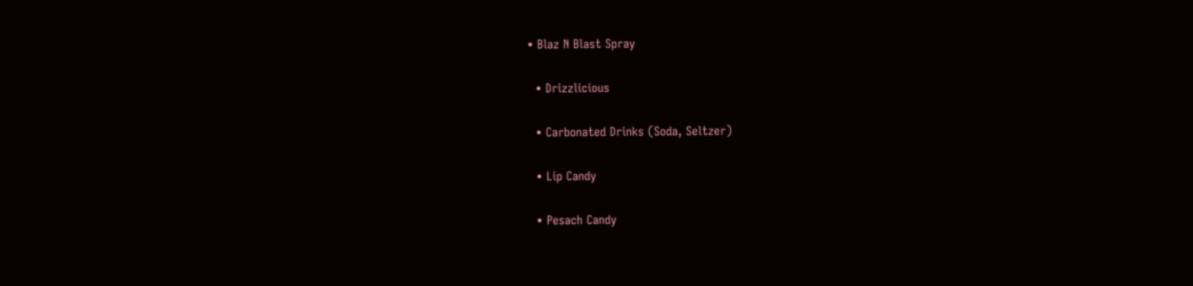• Blaz N Blast Spray

  • Drizzlicious

  • Carbonated Drinks (Soda, Seltzer)

  • Lip Candy

  • Pesach Candy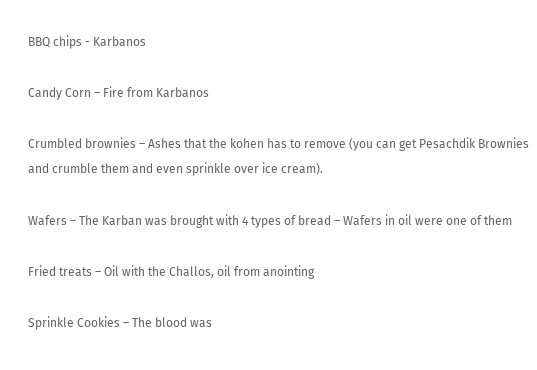BBQ chips - Karbanos

Candy Corn – Fire from Karbanos

Crumbled brownies – Ashes that the kohen has to remove (you can get Pesachdik Brownies and crumble them and even sprinkle over ice cream).

Wafers – The Karban was brought with 4 types of bread – Wafers in oil were one of them

Fried treats – Oil with the Challos, oil from anointing

Sprinkle Cookies – The blood was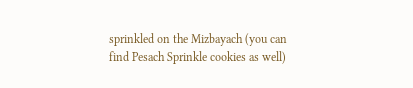sprinkled on the Mizbayach (you can find Pesach Sprinkle cookies as well)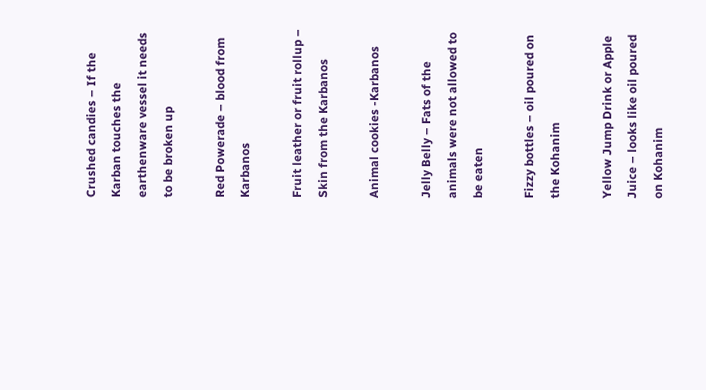Crushed candies – If the Karban touches the earthenware vessel it needs to be broken up

Red Powerade – blood from Karbanos

Fruit leather or fruit rollup – Skin from the Karbanos

Animal cookies -Karbanos

Jelly Belly – Fats of the animals were not allowed to be eaten

Fizzy bottles – oil poured on the Kohanim

Yellow Jump Drink or Apple Juice – looks like oil poured on Kohanim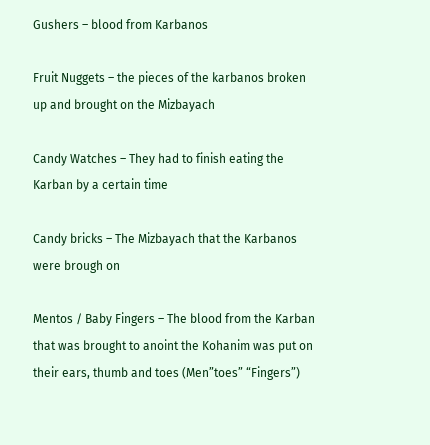Gushers – blood from Karbanos

Fruit Nuggets – the pieces of the karbanos broken up and brought on the Mizbayach

Candy Watches – They had to finish eating the Karban by a certain time

Candy bricks – The Mizbayach that the Karbanos were brough on

Mentos / Baby Fingers – The blood from the Karban that was brought to anoint the Kohanim was put on their ears, thumb and toes (Men”toes” “Fingers”)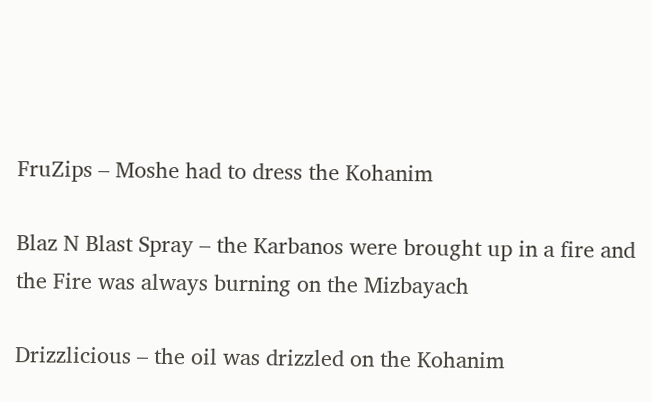FruZips – Moshe had to dress the Kohanim

Blaz N Blast Spray – the Karbanos were brought up in a fire and the Fire was always burning on the Mizbayach

Drizzlicious – the oil was drizzled on the Kohanim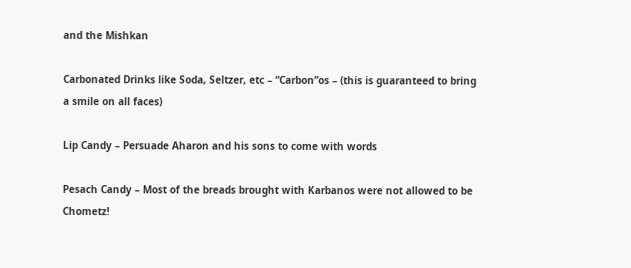and the Mishkan

Carbonated Drinks like Soda, Seltzer, etc – “Carbon”os – (this is guaranteed to bring a smile on all faces)

Lip Candy – Persuade Aharon and his sons to come with words

Pesach Candy – Most of the breads brought with Karbanos were not allowed to be Chometz!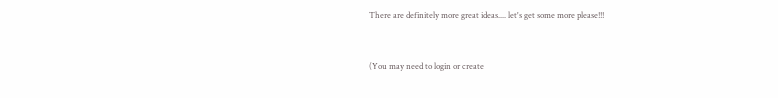There are definitely more great ideas.... let's get some more please!!!


(You may need to login or create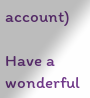account)

Have a wonderful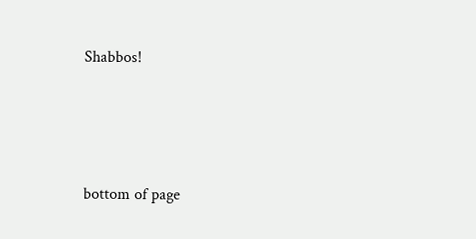Shabbos!




bottom of page